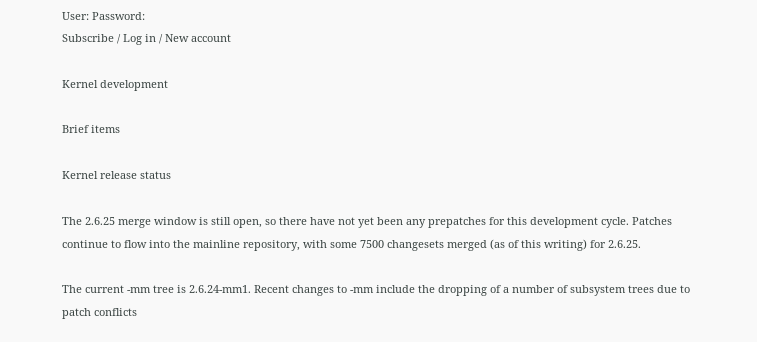User: Password:
Subscribe / Log in / New account

Kernel development

Brief items

Kernel release status

The 2.6.25 merge window is still open, so there have not yet been any prepatches for this development cycle. Patches continue to flow into the mainline repository, with some 7500 changesets merged (as of this writing) for 2.6.25.

The current -mm tree is 2.6.24-mm1. Recent changes to -mm include the dropping of a number of subsystem trees due to patch conflicts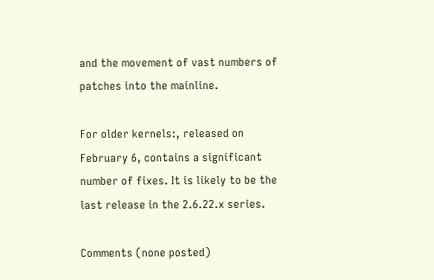and the movement of vast numbers of patches into the mainline.

For older kernels:, released on February 6, contains a significant number of fixes. It is likely to be the last release in the 2.6.22.x series.

Comments (none posted)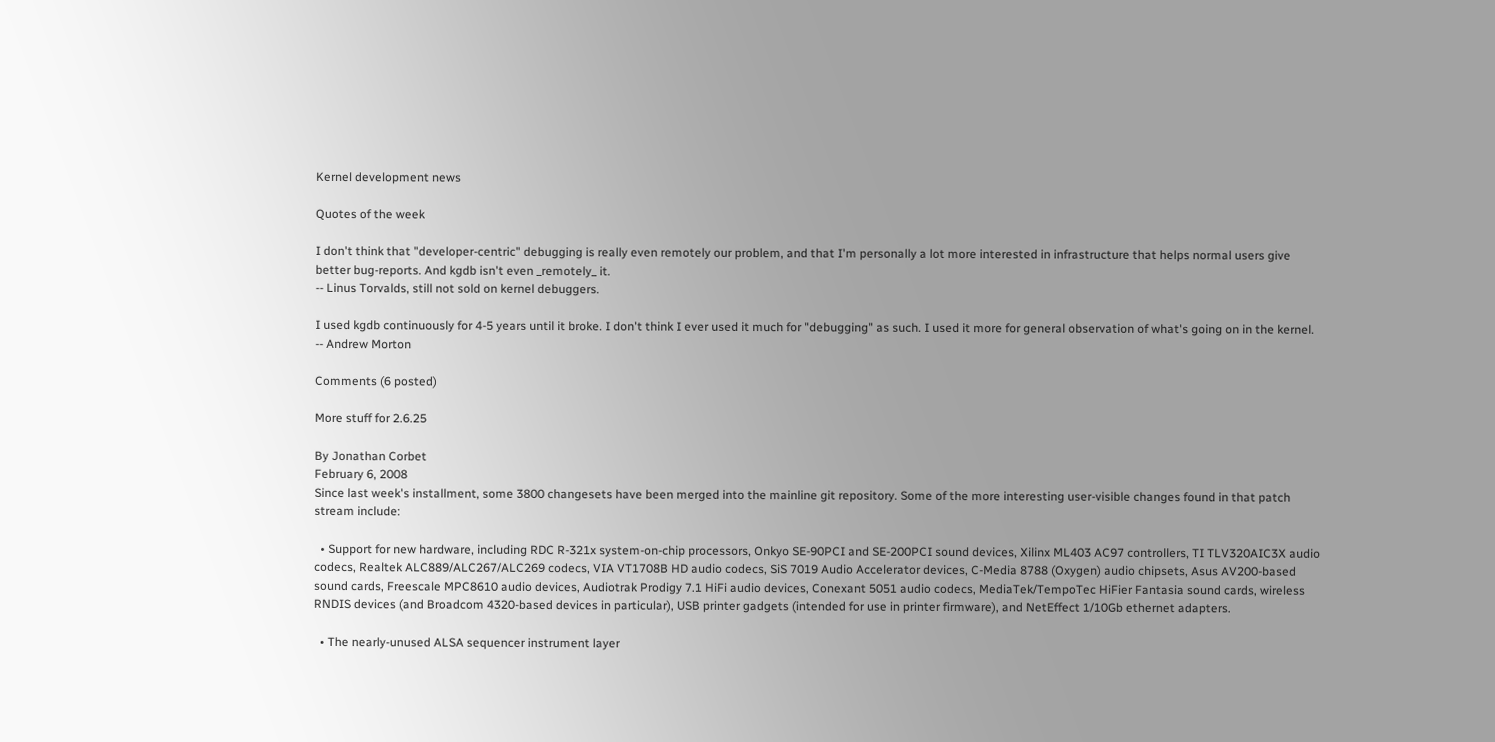Kernel development news

Quotes of the week

I don't think that "developer-centric" debugging is really even remotely our problem, and that I'm personally a lot more interested in infrastructure that helps normal users give better bug-reports. And kgdb isn't even _remotely_ it.
-- Linus Torvalds, still not sold on kernel debuggers.

I used kgdb continuously for 4-5 years until it broke. I don't think I ever used it much for "debugging" as such. I used it more for general observation of what's going on in the kernel.
-- Andrew Morton

Comments (6 posted)

More stuff for 2.6.25

By Jonathan Corbet
February 6, 2008
Since last week's installment, some 3800 changesets have been merged into the mainline git repository. Some of the more interesting user-visible changes found in that patch stream include:

  • Support for new hardware, including RDC R-321x system-on-chip processors, Onkyo SE-90PCI and SE-200PCI sound devices, Xilinx ML403 AC97 controllers, TI TLV320AIC3X audio codecs, Realtek ALC889/ALC267/ALC269 codecs, VIA VT1708B HD audio codecs, SiS 7019 Audio Accelerator devices, C-Media 8788 (Oxygen) audio chipsets, Asus AV200-based sound cards, Freescale MPC8610 audio devices, Audiotrak Prodigy 7.1 HiFi audio devices, Conexant 5051 audio codecs, MediaTek/TempoTec HiFier Fantasia sound cards, wireless RNDIS devices (and Broadcom 4320-based devices in particular), USB printer gadgets (intended for use in printer firmware), and NetEffect 1/10Gb ethernet adapters.

  • The nearly-unused ALSA sequencer instrument layer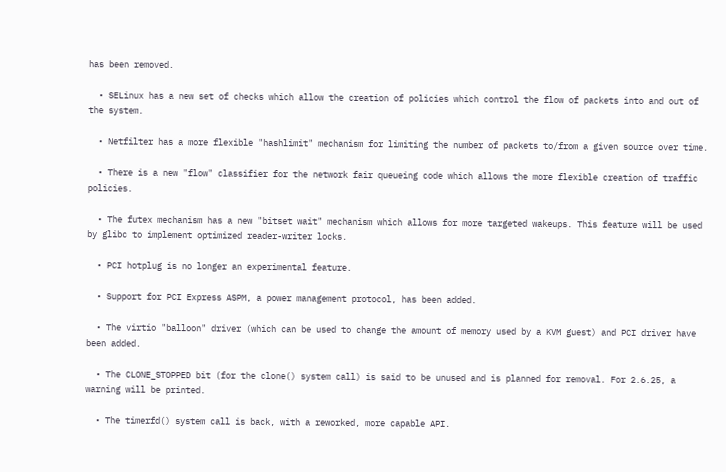has been removed.

  • SELinux has a new set of checks which allow the creation of policies which control the flow of packets into and out of the system.

  • Netfilter has a more flexible "hashlimit" mechanism for limiting the number of packets to/from a given source over time.

  • There is a new "flow" classifier for the network fair queueing code which allows the more flexible creation of traffic policies.

  • The futex mechanism has a new "bitset wait" mechanism which allows for more targeted wakeups. This feature will be used by glibc to implement optimized reader-writer locks.

  • PCI hotplug is no longer an experimental feature.

  • Support for PCI Express ASPM, a power management protocol, has been added.

  • The virtio "balloon" driver (which can be used to change the amount of memory used by a KVM guest) and PCI driver have been added.

  • The CLONE_STOPPED bit (for the clone() system call) is said to be unused and is planned for removal. For 2.6.25, a warning will be printed.

  • The timerfd() system call is back, with a reworked, more capable API.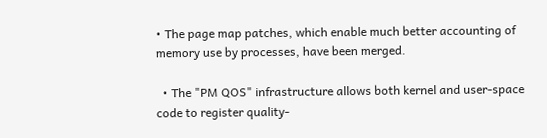• The page map patches, which enable much better accounting of memory use by processes, have been merged.

  • The "PM QOS" infrastructure allows both kernel and user-space code to register quality-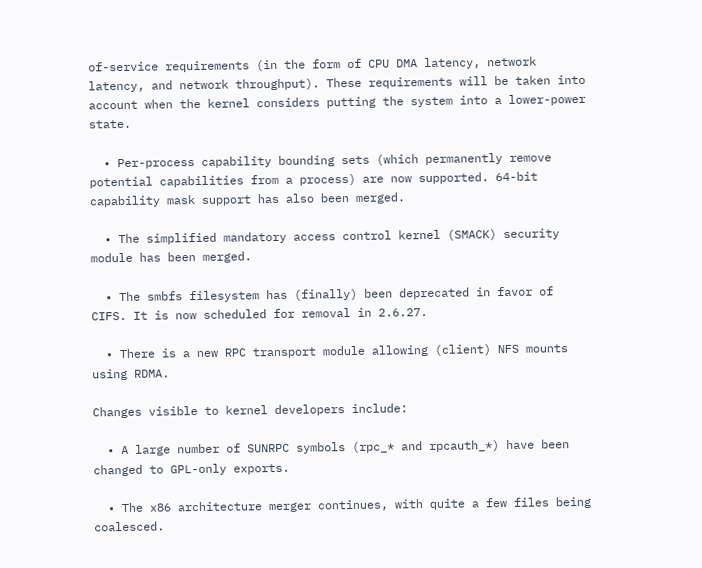of-service requirements (in the form of CPU DMA latency, network latency, and network throughput). These requirements will be taken into account when the kernel considers putting the system into a lower-power state.

  • Per-process capability bounding sets (which permanently remove potential capabilities from a process) are now supported. 64-bit capability mask support has also been merged.

  • The simplified mandatory access control kernel (SMACK) security module has been merged.

  • The smbfs filesystem has (finally) been deprecated in favor of CIFS. It is now scheduled for removal in 2.6.27.

  • There is a new RPC transport module allowing (client) NFS mounts using RDMA.

Changes visible to kernel developers include:

  • A large number of SUNRPC symbols (rpc_* and rpcauth_*) have been changed to GPL-only exports.

  • The x86 architecture merger continues, with quite a few files being coalesced.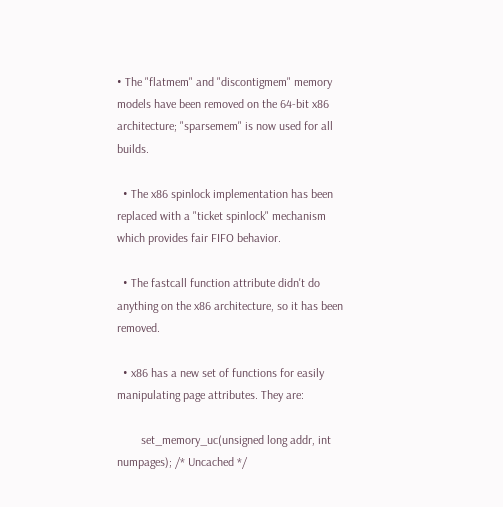• The "flatmem" and "discontigmem" memory models have been removed on the 64-bit x86 architecture; "sparsemem" is now used for all builds.

  • The x86 spinlock implementation has been replaced with a "ticket spinlock" mechanism which provides fair FIFO behavior.

  • The fastcall function attribute didn't do anything on the x86 architecture, so it has been removed.

  • x86 has a new set of functions for easily manipulating page attributes. They are:

        set_memory_uc(unsigned long addr, int numpages); /* Uncached */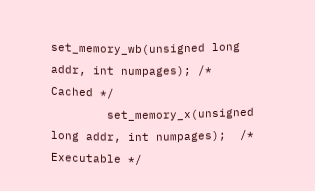set_memory_wb(unsigned long addr, int numpages); /* Cached */
        set_memory_x(unsigned long addr, int numpages);  /* Executable */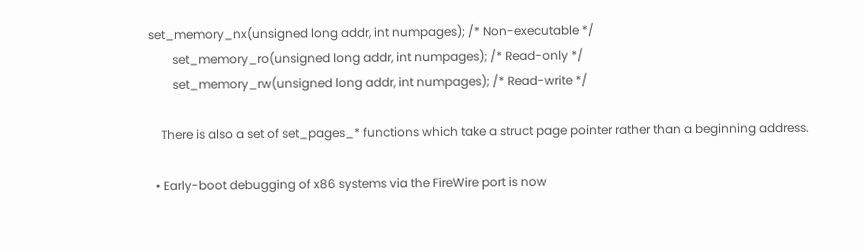set_memory_nx(unsigned long addr, int numpages); /* Non-executable */
        set_memory_ro(unsigned long addr, int numpages); /* Read-only */
        set_memory_rw(unsigned long addr, int numpages); /* Read-write */

    There is also a set of set_pages_* functions which take a struct page pointer rather than a beginning address.

  • Early-boot debugging of x86 systems via the FireWire port is now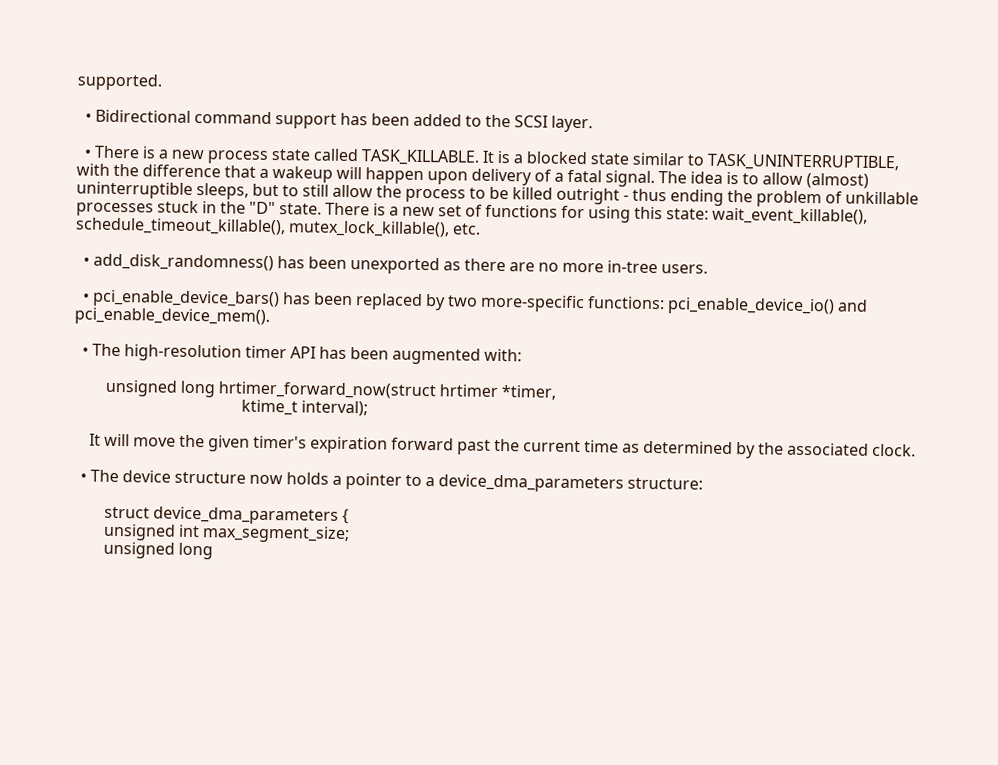supported.

  • Bidirectional command support has been added to the SCSI layer.

  • There is a new process state called TASK_KILLABLE. It is a blocked state similar to TASK_UNINTERRUPTIBLE, with the difference that a wakeup will happen upon delivery of a fatal signal. The idea is to allow (almost) uninterruptible sleeps, but to still allow the process to be killed outright - thus ending the problem of unkillable processes stuck in the "D" state. There is a new set of functions for using this state: wait_event_killable(), schedule_timeout_killable(), mutex_lock_killable(), etc.

  • add_disk_randomness() has been unexported as there are no more in-tree users.

  • pci_enable_device_bars() has been replaced by two more-specific functions: pci_enable_device_io() and pci_enable_device_mem().

  • The high-resolution timer API has been augmented with:

        unsigned long hrtimer_forward_now(struct hrtimer *timer,
                                          ktime_t interval);

    It will move the given timer's expiration forward past the current time as determined by the associated clock.

  • The device structure now holds a pointer to a device_dma_parameters structure:

        struct device_dma_parameters {
        unsigned int max_segment_size;
        unsigned long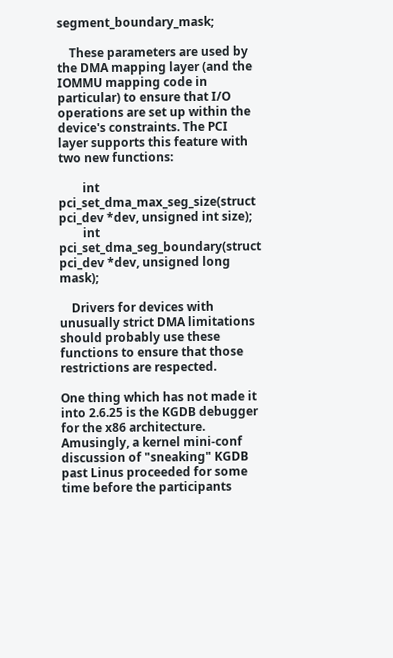segment_boundary_mask;

    These parameters are used by the DMA mapping layer (and the IOMMU mapping code in particular) to ensure that I/O operations are set up within the device's constraints. The PCI layer supports this feature with two new functions:

        int pci_set_dma_max_seg_size(struct pci_dev *dev, unsigned int size);
        int pci_set_dma_seg_boundary(struct pci_dev *dev, unsigned long mask);

    Drivers for devices with unusually strict DMA limitations should probably use these functions to ensure that those restrictions are respected.

One thing which has not made it into 2.6.25 is the KGDB debugger for the x86 architecture. Amusingly, a kernel mini-conf discussion of "sneaking" KGDB past Linus proceeded for some time before the participants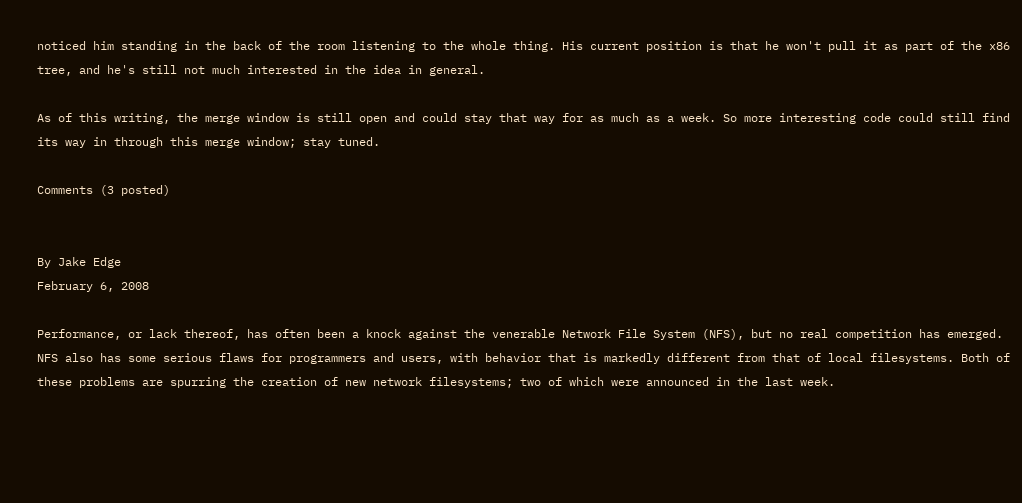noticed him standing in the back of the room listening to the whole thing. His current position is that he won't pull it as part of the x86 tree, and he's still not much interested in the idea in general.

As of this writing, the merge window is still open and could stay that way for as much as a week. So more interesting code could still find its way in through this merge window; stay tuned.

Comments (3 posted)


By Jake Edge
February 6, 2008

Performance, or lack thereof, has often been a knock against the venerable Network File System (NFS), but no real competition has emerged. NFS also has some serious flaws for programmers and users, with behavior that is markedly different from that of local filesystems. Both of these problems are spurring the creation of new network filesystems; two of which were announced in the last week.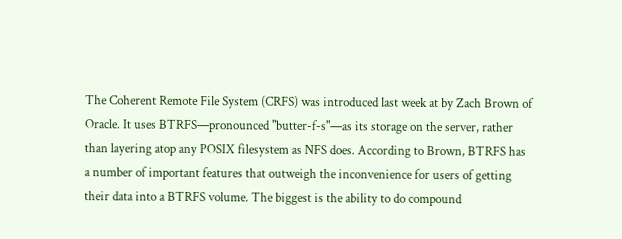The Coherent Remote File System (CRFS) was introduced last week at by Zach Brown of Oracle. It uses BTRFS—pronounced "butter-f-s"—as its storage on the server, rather than layering atop any POSIX filesystem as NFS does. According to Brown, BTRFS has a number of important features that outweigh the inconvenience for users of getting their data into a BTRFS volume. The biggest is the ability to do compound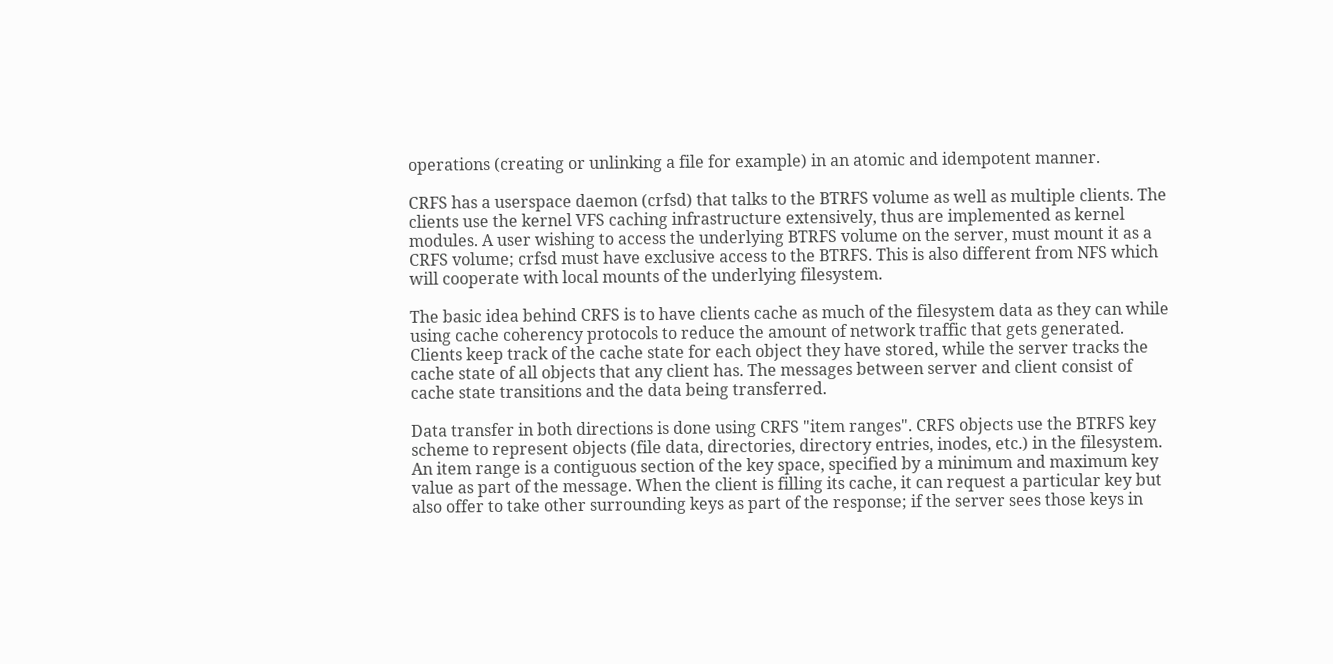operations (creating or unlinking a file for example) in an atomic and idempotent manner.

CRFS has a userspace daemon (crfsd) that talks to the BTRFS volume as well as multiple clients. The clients use the kernel VFS caching infrastructure extensively, thus are implemented as kernel modules. A user wishing to access the underlying BTRFS volume on the server, must mount it as a CRFS volume; crfsd must have exclusive access to the BTRFS. This is also different from NFS which will cooperate with local mounts of the underlying filesystem.

The basic idea behind CRFS is to have clients cache as much of the filesystem data as they can while using cache coherency protocols to reduce the amount of network traffic that gets generated. Clients keep track of the cache state for each object they have stored, while the server tracks the cache state of all objects that any client has. The messages between server and client consist of cache state transitions and the data being transferred.

Data transfer in both directions is done using CRFS "item ranges". CRFS objects use the BTRFS key scheme to represent objects (file data, directories, directory entries, inodes, etc.) in the filesystem. An item range is a contiguous section of the key space, specified by a minimum and maximum key value as part of the message. When the client is filling its cache, it can request a particular key but also offer to take other surrounding keys as part of the response; if the server sees those keys in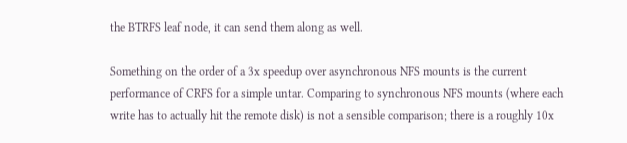the BTRFS leaf node, it can send them along as well.

Something on the order of a 3x speedup over asynchronous NFS mounts is the current performance of CRFS for a simple untar. Comparing to synchronous NFS mounts (where each write has to actually hit the remote disk) is not a sensible comparison; there is a roughly 10x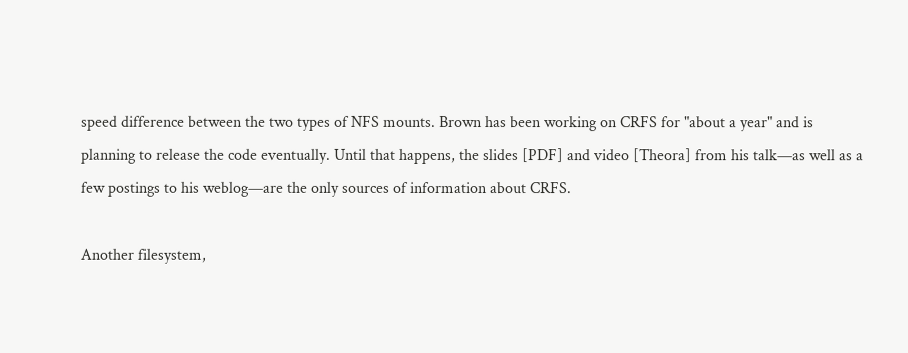speed difference between the two types of NFS mounts. Brown has been working on CRFS for "about a year" and is planning to release the code eventually. Until that happens, the slides [PDF] and video [Theora] from his talk—as well as a few postings to his weblog—are the only sources of information about CRFS.

Another filesystem,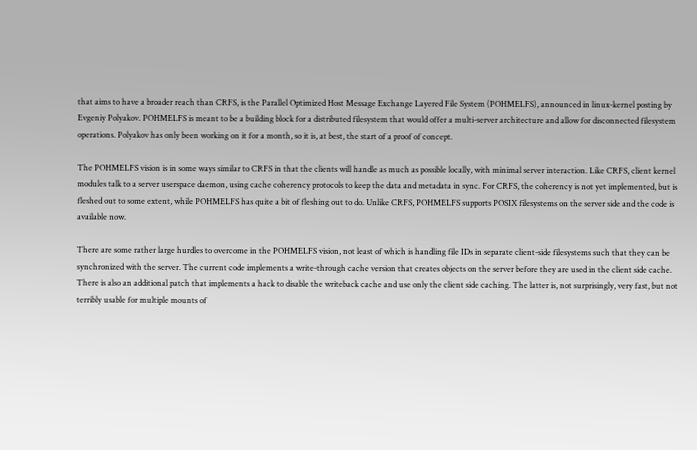that aims to have a broader reach than CRFS, is the Parallel Optimized Host Message Exchange Layered File System (POHMELFS), announced in linux-kernel posting by Evgeniy Polyakov. POHMELFS is meant to be a building block for a distributed filesystem that would offer a multi-server architecture and allow for disconnected filesystem operations. Polyakov has only been working on it for a month, so it is, at best, the start of a proof of concept.

The POHMELFS vision is in some ways similar to CRFS in that the clients will handle as much as possible locally, with minimal server interaction. Like CRFS, client kernel modules talk to a server userspace daemon, using cache coherency protocols to keep the data and metadata in sync. For CRFS, the coherency is not yet implemented, but is fleshed out to some extent, while POHMELFS has quite a bit of fleshing out to do. Unlike CRFS, POHMELFS supports POSIX filesystems on the server side and the code is available now.

There are some rather large hurdles to overcome in the POHMELFS vision, not least of which is handling file IDs in separate client-side filesystems such that they can be synchronized with the server. The current code implements a write-through cache version that creates objects on the server before they are used in the client side cache. There is also an additional patch that implements a hack to disable the writeback cache and use only the client side caching. The latter is, not surprisingly, very fast, but not terribly usable for multiple mounts of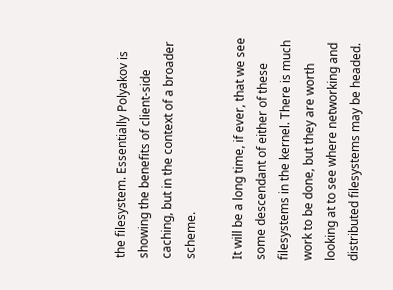the filesystem. Essentially Polyakov is showing the benefits of client-side caching, but in the context of a broader scheme.

It will be a long time, if ever, that we see some descendant of either of these filesystems in the kernel. There is much work to be done, but they are worth looking at to see where networking and distributed filesystems may be headed.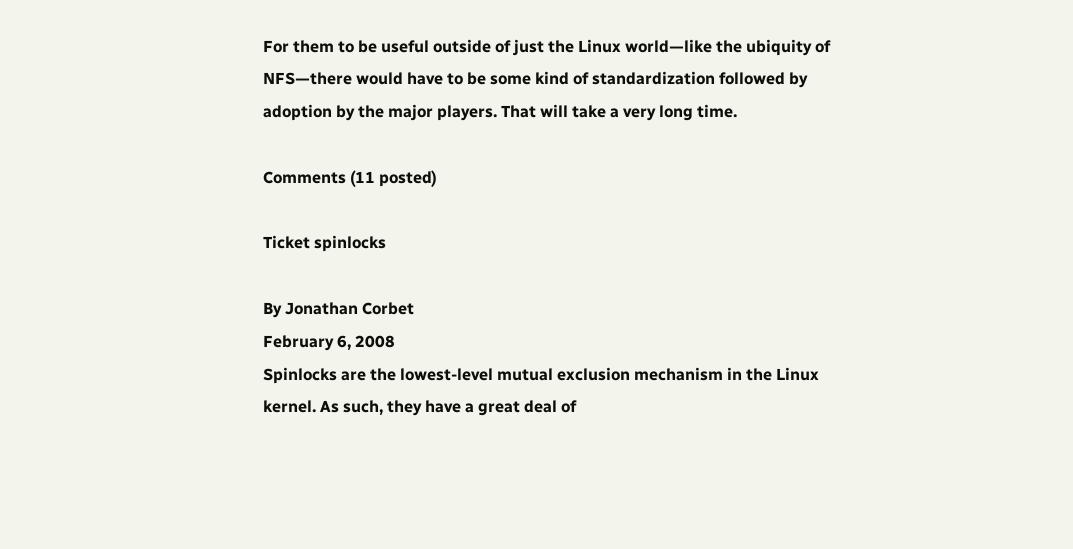For them to be useful outside of just the Linux world—like the ubiquity of NFS—there would have to be some kind of standardization followed by adoption by the major players. That will take a very long time.

Comments (11 posted)

Ticket spinlocks

By Jonathan Corbet
February 6, 2008
Spinlocks are the lowest-level mutual exclusion mechanism in the Linux kernel. As such, they have a great deal of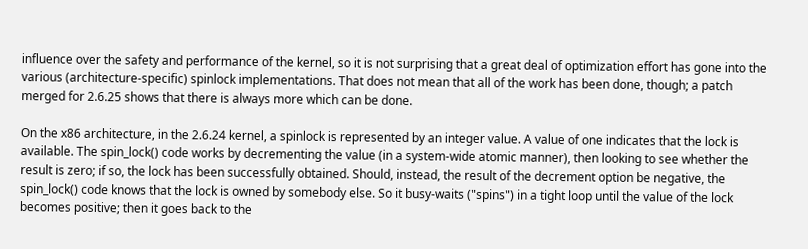influence over the safety and performance of the kernel, so it is not surprising that a great deal of optimization effort has gone into the various (architecture-specific) spinlock implementations. That does not mean that all of the work has been done, though; a patch merged for 2.6.25 shows that there is always more which can be done.

On the x86 architecture, in the 2.6.24 kernel, a spinlock is represented by an integer value. A value of one indicates that the lock is available. The spin_lock() code works by decrementing the value (in a system-wide atomic manner), then looking to see whether the result is zero; if so, the lock has been successfully obtained. Should, instead, the result of the decrement option be negative, the spin_lock() code knows that the lock is owned by somebody else. So it busy-waits ("spins") in a tight loop until the value of the lock becomes positive; then it goes back to the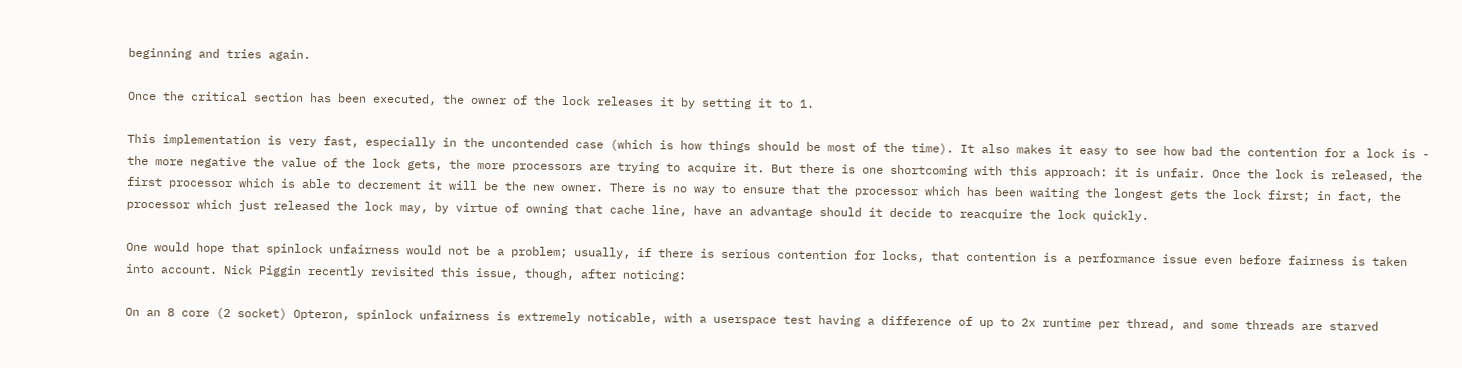beginning and tries again.

Once the critical section has been executed, the owner of the lock releases it by setting it to 1.

This implementation is very fast, especially in the uncontended case (which is how things should be most of the time). It also makes it easy to see how bad the contention for a lock is - the more negative the value of the lock gets, the more processors are trying to acquire it. But there is one shortcoming with this approach: it is unfair. Once the lock is released, the first processor which is able to decrement it will be the new owner. There is no way to ensure that the processor which has been waiting the longest gets the lock first; in fact, the processor which just released the lock may, by virtue of owning that cache line, have an advantage should it decide to reacquire the lock quickly.

One would hope that spinlock unfairness would not be a problem; usually, if there is serious contention for locks, that contention is a performance issue even before fairness is taken into account. Nick Piggin recently revisited this issue, though, after noticing:

On an 8 core (2 socket) Opteron, spinlock unfairness is extremely noticable, with a userspace test having a difference of up to 2x runtime per thread, and some threads are starved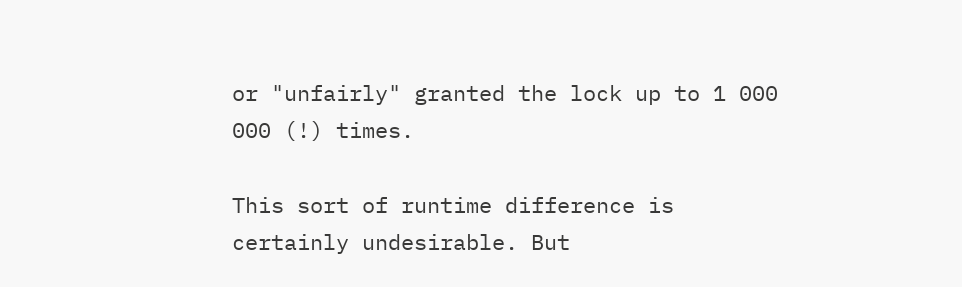or "unfairly" granted the lock up to 1 000 000 (!) times.

This sort of runtime difference is certainly undesirable. But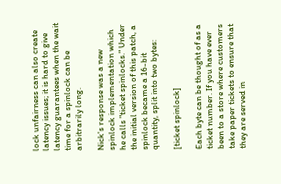lock unfairness can also create latency issues; it is hard to give latency guarantees when the wait time for a spinlock can be arbitrarily long.

Nick's response was a new spinlock implementation which he calls "ticket spinlocks." Under the initial version of this patch, a spinlock became a 16-bit quantity, split into two bytes:

[ticket spinlock]

Each byte can be thought of as a ticket number. If you have ever been to a store where customers take paper tickets to ensure that they are served in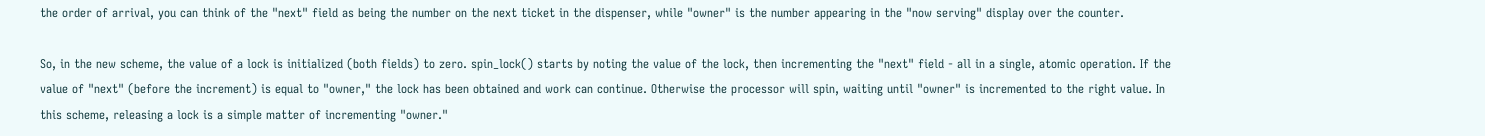the order of arrival, you can think of the "next" field as being the number on the next ticket in the dispenser, while "owner" is the number appearing in the "now serving" display over the counter.

So, in the new scheme, the value of a lock is initialized (both fields) to zero. spin_lock() starts by noting the value of the lock, then incrementing the "next" field - all in a single, atomic operation. If the value of "next" (before the increment) is equal to "owner," the lock has been obtained and work can continue. Otherwise the processor will spin, waiting until "owner" is incremented to the right value. In this scheme, releasing a lock is a simple matter of incrementing "owner."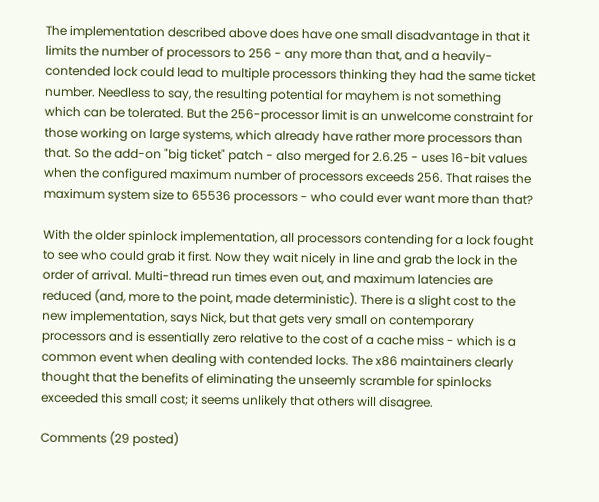The implementation described above does have one small disadvantage in that it limits the number of processors to 256 - any more than that, and a heavily-contended lock could lead to multiple processors thinking they had the same ticket number. Needless to say, the resulting potential for mayhem is not something which can be tolerated. But the 256-processor limit is an unwelcome constraint for those working on large systems, which already have rather more processors than that. So the add-on "big ticket" patch - also merged for 2.6.25 - uses 16-bit values when the configured maximum number of processors exceeds 256. That raises the maximum system size to 65536 processors - who could ever want more than that?

With the older spinlock implementation, all processors contending for a lock fought to see who could grab it first. Now they wait nicely in line and grab the lock in the order of arrival. Multi-thread run times even out, and maximum latencies are reduced (and, more to the point, made deterministic). There is a slight cost to the new implementation, says Nick, but that gets very small on contemporary processors and is essentially zero relative to the cost of a cache miss - which is a common event when dealing with contended locks. The x86 maintainers clearly thought that the benefits of eliminating the unseemly scramble for spinlocks exceeded this small cost; it seems unlikely that others will disagree.

Comments (29 posted)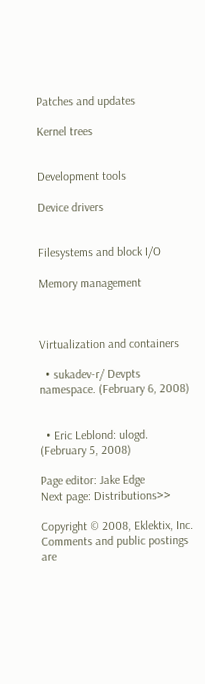Patches and updates

Kernel trees


Development tools

Device drivers


Filesystems and block I/O

Memory management



Virtualization and containers

  • sukadev-r/ Devpts namespace. (February 6, 2008)


  • Eric Leblond: ulogd. (February 5, 2008)

Page editor: Jake Edge
Next page: Distributions>>

Copyright © 2008, Eklektix, Inc.
Comments and public postings are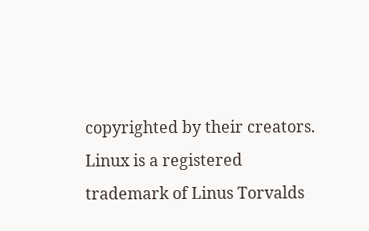copyrighted by their creators.
Linux is a registered trademark of Linus Torvalds